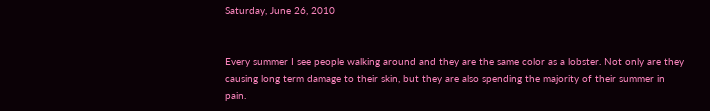Saturday, June 26, 2010


Every summer I see people walking around and they are the same color as a lobster. Not only are they causing long term damage to their skin, but they are also spending the majority of their summer in pain.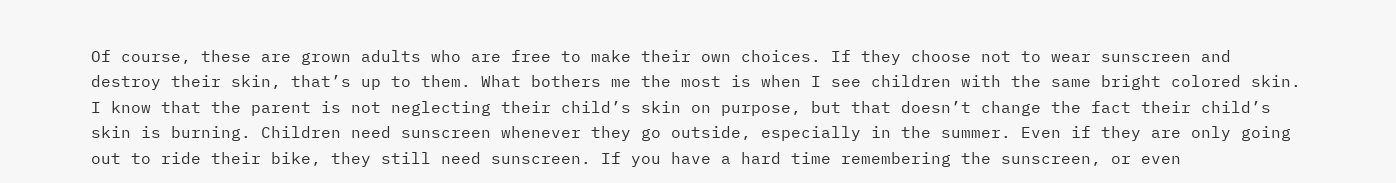Of course, these are grown adults who are free to make their own choices. If they choose not to wear sunscreen and destroy their skin, that’s up to them. What bothers me the most is when I see children with the same bright colored skin. I know that the parent is not neglecting their child’s skin on purpose, but that doesn’t change the fact their child’s skin is burning. Children need sunscreen whenever they go outside, especially in the summer. Even if they are only going out to ride their bike, they still need sunscreen. If you have a hard time remembering the sunscreen, or even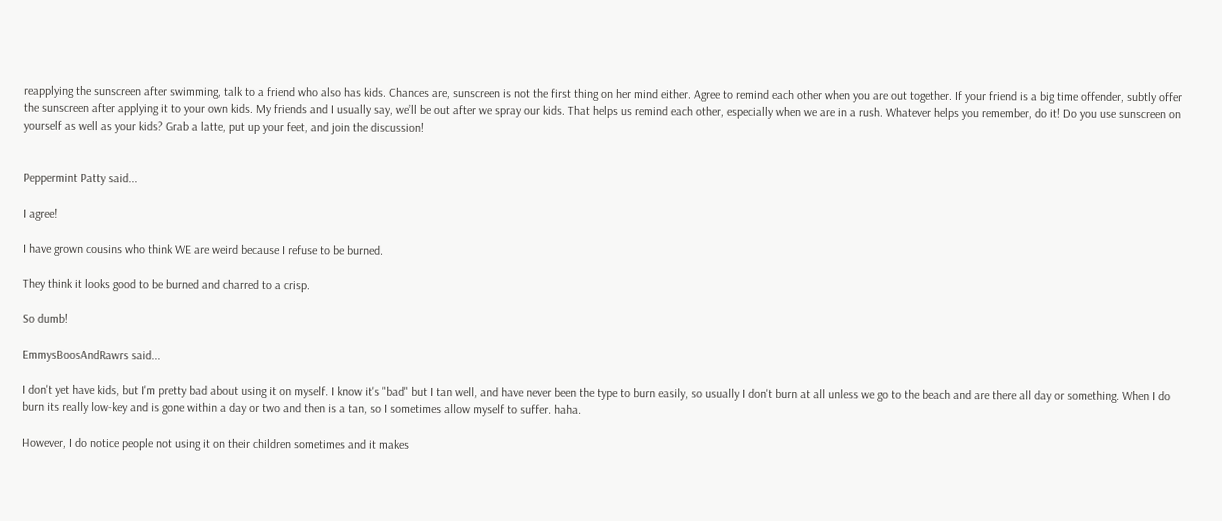reapplying the sunscreen after swimming, talk to a friend who also has kids. Chances are, sunscreen is not the first thing on her mind either. Agree to remind each other when you are out together. If your friend is a big time offender, subtly offer the sunscreen after applying it to your own kids. My friends and I usually say, we’ll be out after we spray our kids. That helps us remind each other, especially when we are in a rush. Whatever helps you remember, do it! Do you use sunscreen on yourself as well as your kids? Grab a latte, put up your feet, and join the discussion!


Peppermint Patty said...

I agree!

I have grown cousins who think WE are weird because I refuse to be burned.

They think it looks good to be burned and charred to a crisp.

So dumb!

EmmysBoosAndRawrs said...

I don't yet have kids, but I'm pretty bad about using it on myself. I know it's "bad" but I tan well, and have never been the type to burn easily, so usually I don't burn at all unless we go to the beach and are there all day or something. When I do burn its really low-key and is gone within a day or two and then is a tan, so I sometimes allow myself to suffer. haha.

However, I do notice people not using it on their children sometimes and it makes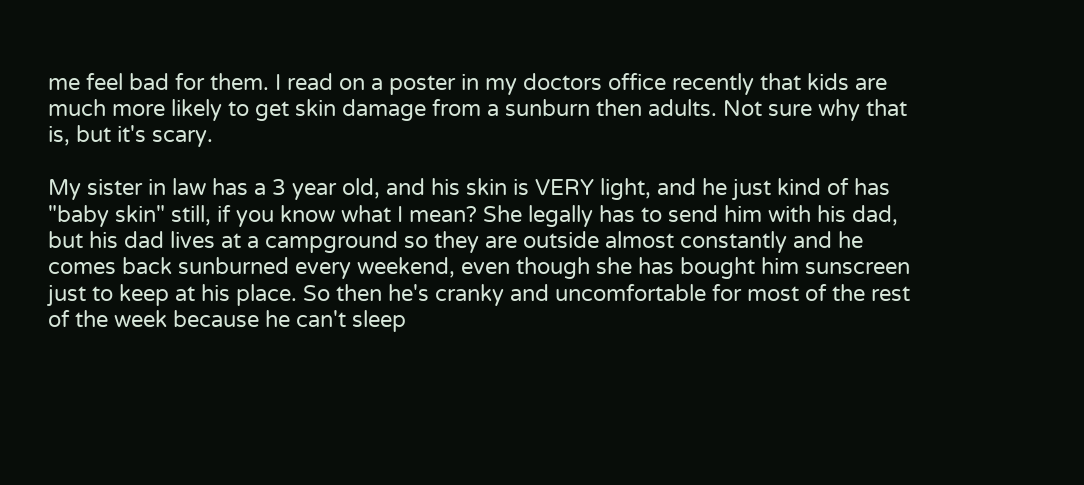me feel bad for them. I read on a poster in my doctors office recently that kids are much more likely to get skin damage from a sunburn then adults. Not sure why that is, but it's scary.

My sister in law has a 3 year old, and his skin is VERY light, and he just kind of has "baby skin" still, if you know what I mean? She legally has to send him with his dad, but his dad lives at a campground so they are outside almost constantly and he comes back sunburned every weekend, even though she has bought him sunscreen just to keep at his place. So then he's cranky and uncomfortable for most of the rest of the week because he can't sleep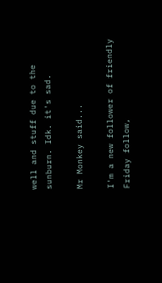well and stuff due to the sunburn. Idk. it's sad.

Mr Monkey said...

I'm a new follower of friendly Friday follow,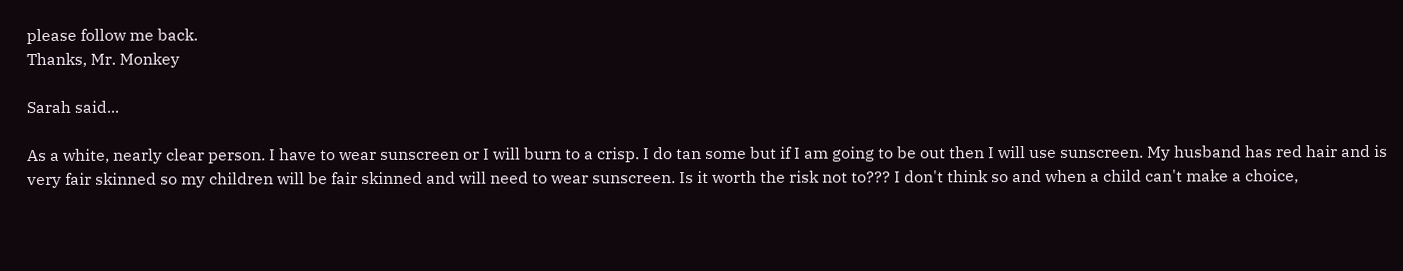please follow me back.
Thanks, Mr. Monkey

Sarah said...

As a white, nearly clear person. I have to wear sunscreen or I will burn to a crisp. I do tan some but if I am going to be out then I will use sunscreen. My husband has red hair and is very fair skinned so my children will be fair skinned and will need to wear sunscreen. Is it worth the risk not to??? I don't think so and when a child can't make a choice,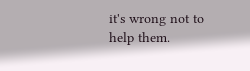it's wrong not to help them.